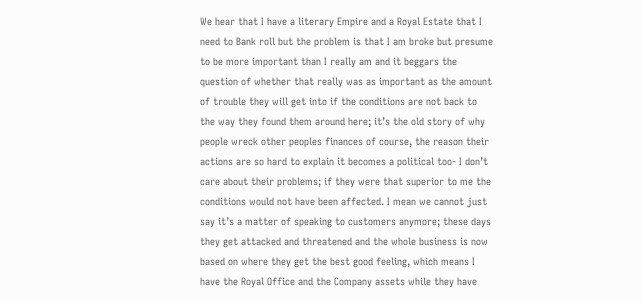We hear that I have a literary Empire and a Royal Estate that I need to Bank roll but the problem is that I am broke but presume to be more important than I really am and it beggars the question of whether that really was as important as the amount of trouble they will get into if the conditions are not back to the way they found them around here; it’s the old story of why people wreck other peoples finances of course, the reason their actions are so hard to explain it becomes a political too- I don’t care about their problems; if they were that superior to me the conditions would not have been affected. I mean we cannot just say it’s a matter of speaking to customers anymore; these days they get attacked and threatened and the whole business is now based on where they get the best good feeling, which means I have the Royal Office and the Company assets while they have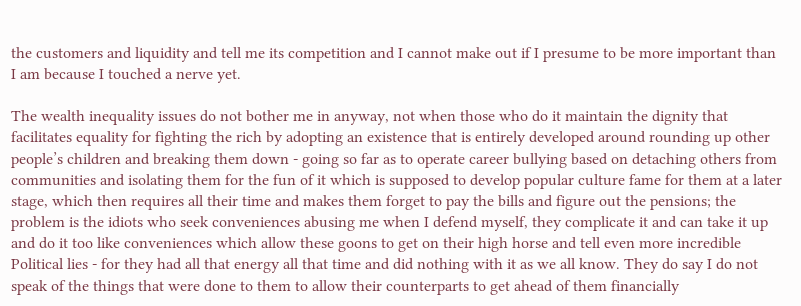the customers and liquidity and tell me its competition and I cannot make out if I presume to be more important than I am because I touched a nerve yet.

The wealth inequality issues do not bother me in anyway, not when those who do it maintain the dignity that facilitates equality for fighting the rich by adopting an existence that is entirely developed around rounding up other people’s children and breaking them down - going so far as to operate career bullying based on detaching others from communities and isolating them for the fun of it which is supposed to develop popular culture fame for them at a later stage, which then requires all their time and makes them forget to pay the bills and figure out the pensions; the problem is the idiots who seek conveniences abusing me when I defend myself, they complicate it and can take it up and do it too like conveniences which allow these goons to get on their high horse and tell even more incredible Political lies - for they had all that energy all that time and did nothing with it as we all know. They do say I do not speak of the things that were done to them to allow their counterparts to get ahead of them financially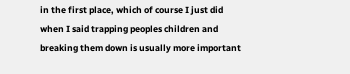in the first place, which of course I just did when I said trapping peoples children and breaking them down is usually more important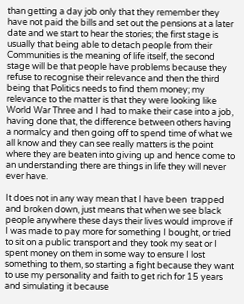than getting a day job only that they remember they have not paid the bills and set out the pensions at a later date and we start to hear the stories; the first stage is usually that being able to detach people from their Communities is the meaning of life itself, the second stage will be that people have problems because they refuse to recognise their relevance and then the third being that Politics needs to find them money; my relevance to the matter is that they were looking like World War Three and I had to make their case into a job, having done that, the difference between others having a normalcy and then going off to spend time of what we all know and they can see really matters is the point where they are beaten into giving up and hence come to an understanding there are things in life they will never ever have.

It does not in any way mean that I have been  trapped and broken down, just means that when we see black people anywhere these days their lives would improve if I was made to pay more for something I bought, or tried to sit on a public transport and they took my seat or I spent money on them in some way to ensure I lost something to them, so starting a fight because they want to use my personality and faith to get rich for 15 years and simulating it because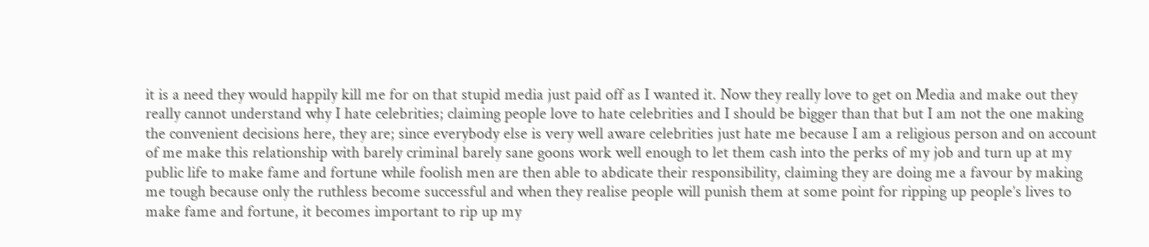it is a need they would happily kill me for on that stupid media just paid off as I wanted it. Now they really love to get on Media and make out they really cannot understand why I hate celebrities; claiming people love to hate celebrities and I should be bigger than that but I am not the one making the convenient decisions here, they are; since everybody else is very well aware celebrities just hate me because I am a religious person and on account of me make this relationship with barely criminal barely sane goons work well enough to let them cash into the perks of my job and turn up at my public life to make fame and fortune while foolish men are then able to abdicate their responsibility, claiming they are doing me a favour by making me tough because only the ruthless become successful and when they realise people will punish them at some point for ripping up people’s lives to make fame and fortune, it becomes important to rip up my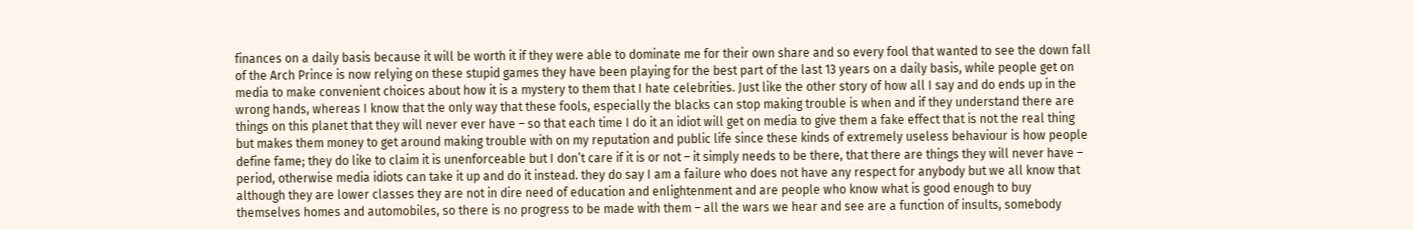finances on a daily basis because it will be worth it if they were able to dominate me for their own share and so every fool that wanted to see the down fall of the Arch Prince is now relying on these stupid games they have been playing for the best part of the last 13 years on a daily basis, while people get on media to make convenient choices about how it is a mystery to them that I hate celebrities. Just like the other story of how all I say and do ends up in the wrong hands, whereas I know that the only way that these fools, especially the blacks can stop making trouble is when and if they understand there are things on this planet that they will never ever have – so that each time I do it an idiot will get on media to give them a fake effect that is not the real thing but makes them money to get around making trouble with on my reputation and public life since these kinds of extremely useless behaviour is how people define fame; they do like to claim it is unenforceable but I don’t care if it is or not – it simply needs to be there, that there are things they will never have – period, otherwise media idiots can take it up and do it instead. they do say I am a failure who does not have any respect for anybody but we all know that although they are lower classes they are not in dire need of education and enlightenment and are people who know what is good enough to buy themselves homes and automobiles, so there is no progress to be made with them – all the wars we hear and see are a function of insults, somebody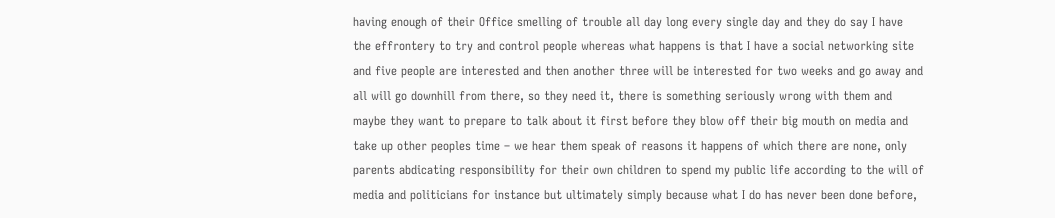having enough of their Office smelling of trouble all day long every single day and they do say I have the effrontery to try and control people whereas what happens is that I have a social networking site and five people are interested and then another three will be interested for two weeks and go away and all will go downhill from there, so they need it, there is something seriously wrong with them and maybe they want to prepare to talk about it first before they blow off their big mouth on media and take up other peoples time – we hear them speak of reasons it happens of which there are none, only parents abdicating responsibility for their own children to spend my public life according to the will of media and politicians for instance but ultimately simply because what I do has never been done before,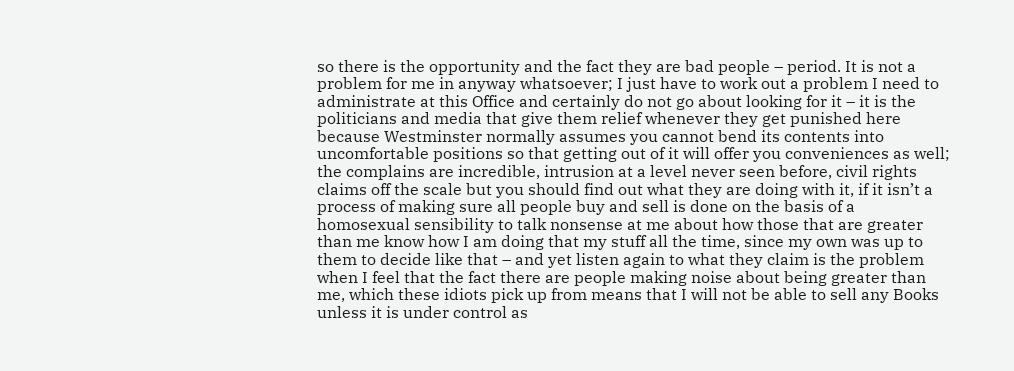so there is the opportunity and the fact they are bad people – period. It is not a problem for me in anyway whatsoever; I just have to work out a problem I need to administrate at this Office and certainly do not go about looking for it – it is the politicians and media that give them relief whenever they get punished here because Westminster normally assumes you cannot bend its contents into uncomfortable positions so that getting out of it will offer you conveniences as well; the complains are incredible, intrusion at a level never seen before, civil rights claims off the scale but you should find out what they are doing with it, if it isn’t a process of making sure all people buy and sell is done on the basis of a homosexual sensibility to talk nonsense at me about how those that are greater than me know how I am doing that my stuff all the time, since my own was up to them to decide like that – and yet listen again to what they claim is the problem when I feel that the fact there are people making noise about being greater than me, which these idiots pick up from means that I will not be able to sell any Books unless it is under control as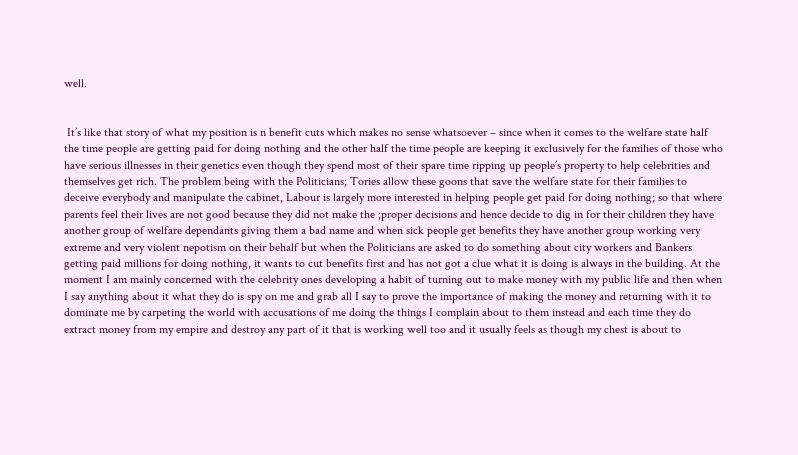well.


 It’s like that story of what my position is n benefit cuts which makes no sense whatsoever – since when it comes to the welfare state half the time people are getting paid for doing nothing and the other half the time people are keeping it exclusively for the families of those who have serious illnesses in their genetics even though they spend most of their spare time ripping up people’s property to help celebrities and themselves get rich. The problem being with the Politicians; Tories allow these goons that save the welfare state for their families to deceive everybody and manipulate the cabinet, Labour is largely more interested in helping people get paid for doing nothing; so that where parents feel their lives are not good because they did not make the ;proper decisions and hence decide to dig in for their children they have another group of welfare dependants giving them a bad name and when sick people get benefits they have another group working very extreme and very violent nepotism on their behalf but when the Politicians are asked to do something about city workers and Bankers getting paid millions for doing nothing, it wants to cut benefits first and has not got a clue what it is doing is always in the building. At the moment I am mainly concerned with the celebrity ones developing a habit of turning out to make money with my public life and then when I say anything about it what they do is spy on me and grab all I say to prove the importance of making the money and returning with it to dominate me by carpeting the world with accusations of me doing the things I complain about to them instead and each time they do extract money from my empire and destroy any part of it that is working well too and it usually feels as though my chest is about to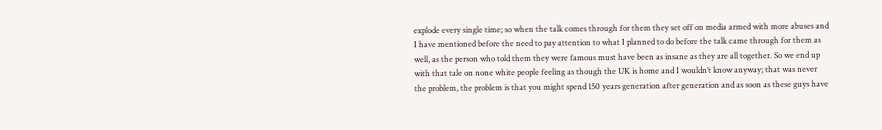explode every single time; so when the talk comes through for them they set off on media armed with more abuses and I have mentioned before the need to pay attention to what I planned to do before the talk came through for them as well, as the person who told them they were famous must have been as insane as they are all together. So we end up with that tale on none white people feeling as though the UK is home and I wouldn’t know anyway; that was never the problem, the problem is that you might spend 150 years generation after generation and as soon as these guys have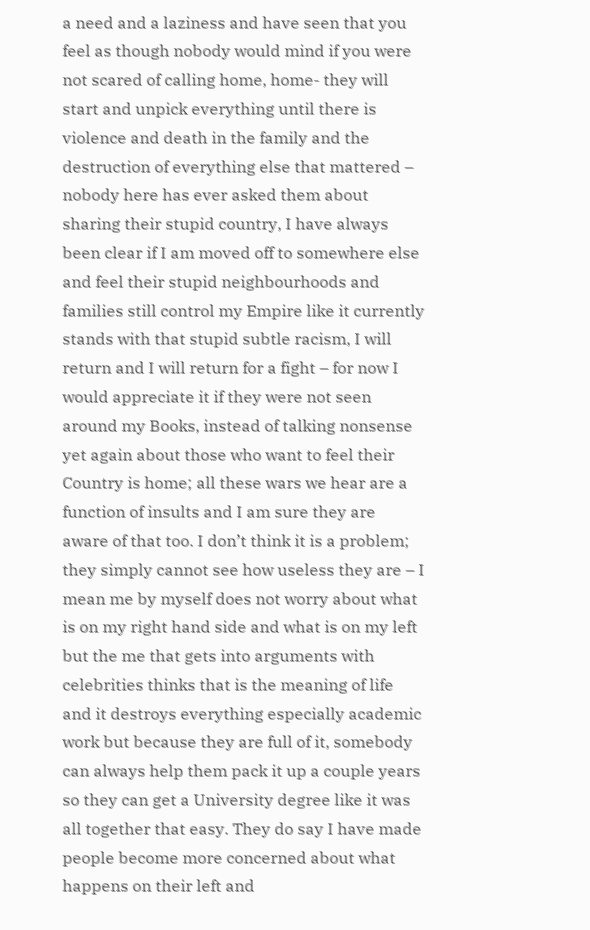a need and a laziness and have seen that you feel as though nobody would mind if you were not scared of calling home, home- they will start and unpick everything until there is violence and death in the family and the destruction of everything else that mattered – nobody here has ever asked them about sharing their stupid country, I have always been clear if I am moved off to somewhere else and feel their stupid neighbourhoods and families still control my Empire like it currently stands with that stupid subtle racism, I will return and I will return for a fight – for now I would appreciate it if they were not seen around my Books, instead of talking nonsense yet again about those who want to feel their Country is home; all these wars we hear are a function of insults and I am sure they are aware of that too. I don’t think it is a problem; they simply cannot see how useless they are – I mean me by myself does not worry about what is on my right hand side and what is on my left but the me that gets into arguments with celebrities thinks that is the meaning of life and it destroys everything especially academic work but because they are full of it, somebody can always help them pack it up a couple years so they can get a University degree like it was all together that easy. They do say I have made people become more concerned about what happens on their left and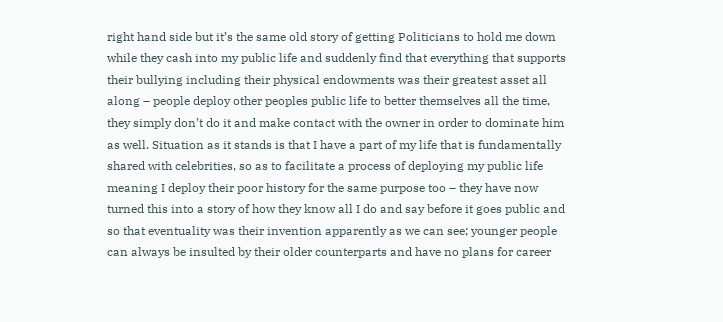right hand side but it’s the same old story of getting Politicians to hold me down while they cash into my public life and suddenly find that everything that supports their bullying including their physical endowments was their greatest asset all along – people deploy other peoples public life to better themselves all the time, they simply don’t do it and make contact with the owner in order to dominate him as well. Situation as it stands is that I have a part of my life that is fundamentally shared with celebrities, so as to facilitate a process of deploying my public life meaning I deploy their poor history for the same purpose too – they have now turned this into a story of how they know all I do and say before it goes public and so that eventuality was their invention apparently as we can see; younger people can always be insulted by their older counterparts and have no plans for career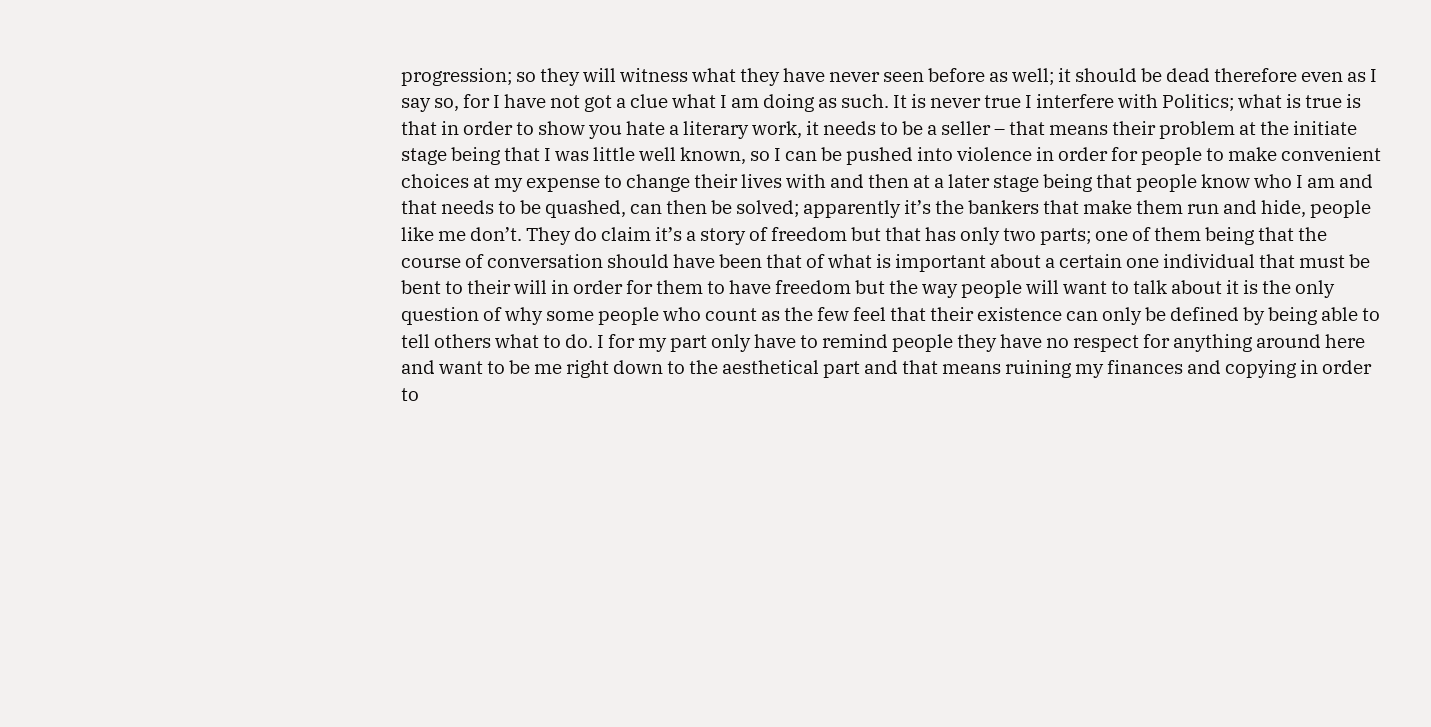progression; so they will witness what they have never seen before as well; it should be dead therefore even as I say so, for I have not got a clue what I am doing as such. It is never true I interfere with Politics; what is true is that in order to show you hate a literary work, it needs to be a seller – that means their problem at the initiate stage being that I was little well known, so I can be pushed into violence in order for people to make convenient choices at my expense to change their lives with and then at a later stage being that people know who I am and that needs to be quashed, can then be solved; apparently it’s the bankers that make them run and hide, people like me don’t. They do claim it’s a story of freedom but that has only two parts; one of them being that the course of conversation should have been that of what is important about a certain one individual that must be bent to their will in order for them to have freedom but the way people will want to talk about it is the only question of why some people who count as the few feel that their existence can only be defined by being able to tell others what to do. I for my part only have to remind people they have no respect for anything around here and want to be me right down to the aesthetical part and that means ruining my finances and copying in order to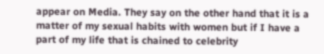appear on Media. They say on the other hand that it is a matter of my sexual habits with women but if I have a part of my life that is chained to celebrity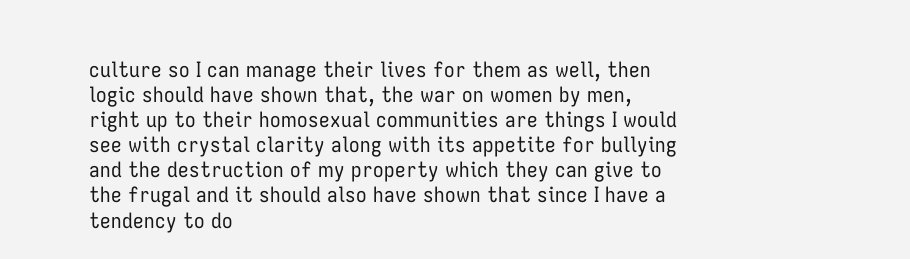culture so I can manage their lives for them as well, then logic should have shown that, the war on women by men, right up to their homosexual communities are things I would see with crystal clarity along with its appetite for bullying and the destruction of my property which they can give to the frugal and it should also have shown that since I have a tendency to do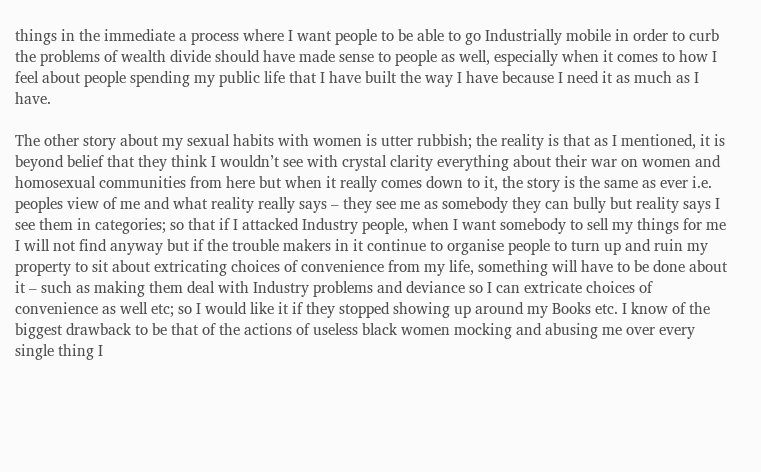things in the immediate a process where I want people to be able to go Industrially mobile in order to curb the problems of wealth divide should have made sense to people as well, especially when it comes to how I feel about people spending my public life that I have built the way I have because I need it as much as I have.

The other story about my sexual habits with women is utter rubbish; the reality is that as I mentioned, it is beyond belief that they think I wouldn’t see with crystal clarity everything about their war on women and homosexual communities from here but when it really comes down to it, the story is the same as ever i.e. peoples view of me and what reality really says – they see me as somebody they can bully but reality says I see them in categories; so that if I attacked Industry people, when I want somebody to sell my things for me I will not find anyway but if the trouble makers in it continue to organise people to turn up and ruin my property to sit about extricating choices of convenience from my life, something will have to be done about it – such as making them deal with Industry problems and deviance so I can extricate choices of convenience as well etc; so I would like it if they stopped showing up around my Books etc. I know of the biggest drawback to be that of the actions of useless black women mocking and abusing me over every single thing I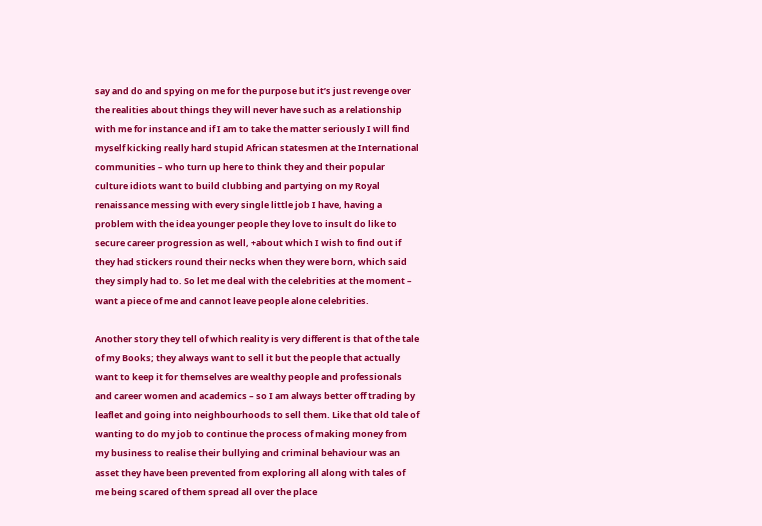say and do and spying on me for the purpose but it’s just revenge over the realities about things they will never have such as a relationship with me for instance and if I am to take the matter seriously I will find myself kicking really hard stupid African statesmen at the International communities – who turn up here to think they and their popular culture idiots want to build clubbing and partying on my Royal renaissance messing with every single little job I have, having a problem with the idea younger people they love to insult do like to secure career progression as well, +about which I wish to find out if they had stickers round their necks when they were born, which said they simply had to. So let me deal with the celebrities at the moment – want a piece of me and cannot leave people alone celebrities.

Another story they tell of which reality is very different is that of the tale of my Books; they always want to sell it but the people that actually want to keep it for themselves are wealthy people and professionals and career women and academics – so I am always better off trading by leaflet and going into neighbourhoods to sell them. Like that old tale of wanting to do my job to continue the process of making money from my business to realise their bullying and criminal behaviour was an asset they have been prevented from exploring all along with tales of me being scared of them spread all over the place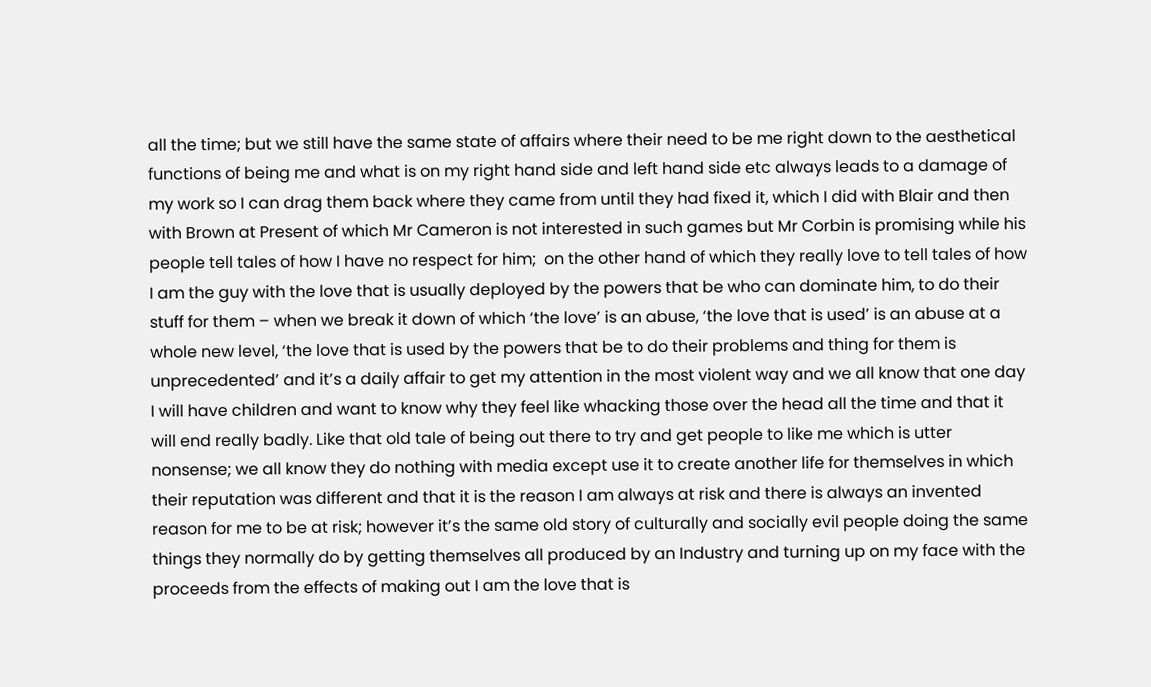all the time; but we still have the same state of affairs where their need to be me right down to the aesthetical functions of being me and what is on my right hand side and left hand side etc always leads to a damage of my work so I can drag them back where they came from until they had fixed it, which I did with Blair and then with Brown at Present of which Mr Cameron is not interested in such games but Mr Corbin is promising while his people tell tales of how I have no respect for him;  on the other hand of which they really love to tell tales of how I am the guy with the love that is usually deployed by the powers that be who can dominate him, to do their stuff for them – when we break it down of which ‘the love’ is an abuse, ‘the love that is used’ is an abuse at a whole new level, ‘the love that is used by the powers that be to do their problems and thing for them is unprecedented’ and it’s a daily affair to get my attention in the most violent way and we all know that one day I will have children and want to know why they feel like whacking those over the head all the time and that it will end really badly. Like that old tale of being out there to try and get people to like me which is utter nonsense; we all know they do nothing with media except use it to create another life for themselves in which their reputation was different and that it is the reason I am always at risk and there is always an invented reason for me to be at risk; however it’s the same old story of culturally and socially evil people doing the same things they normally do by getting themselves all produced by an Industry and turning up on my face with the proceeds from the effects of making out I am the love that is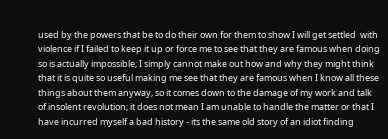used by the powers that be to do their own for them to show I will get settled  with violence if I failed to keep it up or force me to see that they are famous when doing so is actually impossible; I simply cannot make out how and why they might think that it is quite so useful making me see that they are famous when I know all these things about them anyway, so it comes down to the damage of my work and talk of insolent revolution; it does not mean I am unable to handle the matter or that I have incurred myself a bad history - its the same old story of an idiot finding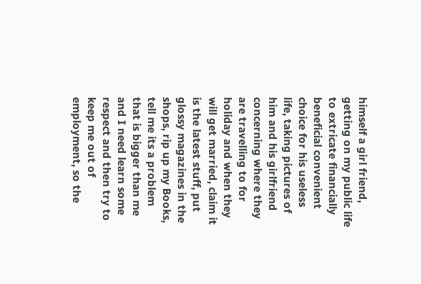himself a girl friend, getting on my public life to extricate financially beneficial convenient choice for his useless life, taking pictures of him and his girlfriend concerning where they are travelling to for holiday and when they will get married, claim it is the latest stuff, put glossy magazines in the shops, rip up my Books, tell me its a problem that is bigger than me and I need learn some respect and then try to keep me out of employment, so the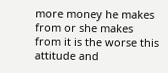more money he makes from or she makes from it is the worse this attitude and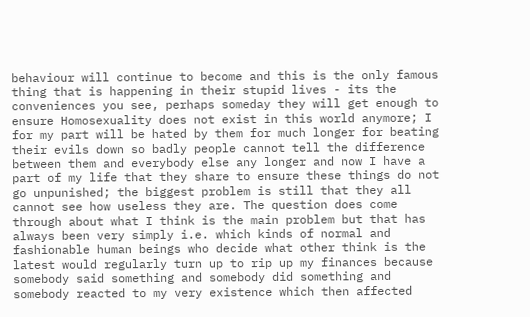behaviour will continue to become and this is the only famous thing that is happening in their stupid lives - its the conveniences you see, perhaps someday they will get enough to ensure Homosexuality does not exist in this world anymore; I for my part will be hated by them for much longer for beating their evils down so badly people cannot tell the difference between them and everybody else any longer and now I have a part of my life that they share to ensure these things do not go unpunished; the biggest problem is still that they all cannot see how useless they are. The question does come through about what I think is the main problem but that has always been very simply i.e. which kinds of normal and fashionable human beings who decide what other think is the latest would regularly turn up to rip up my finances because somebody said something and somebody did something and somebody reacted to my very existence which then affected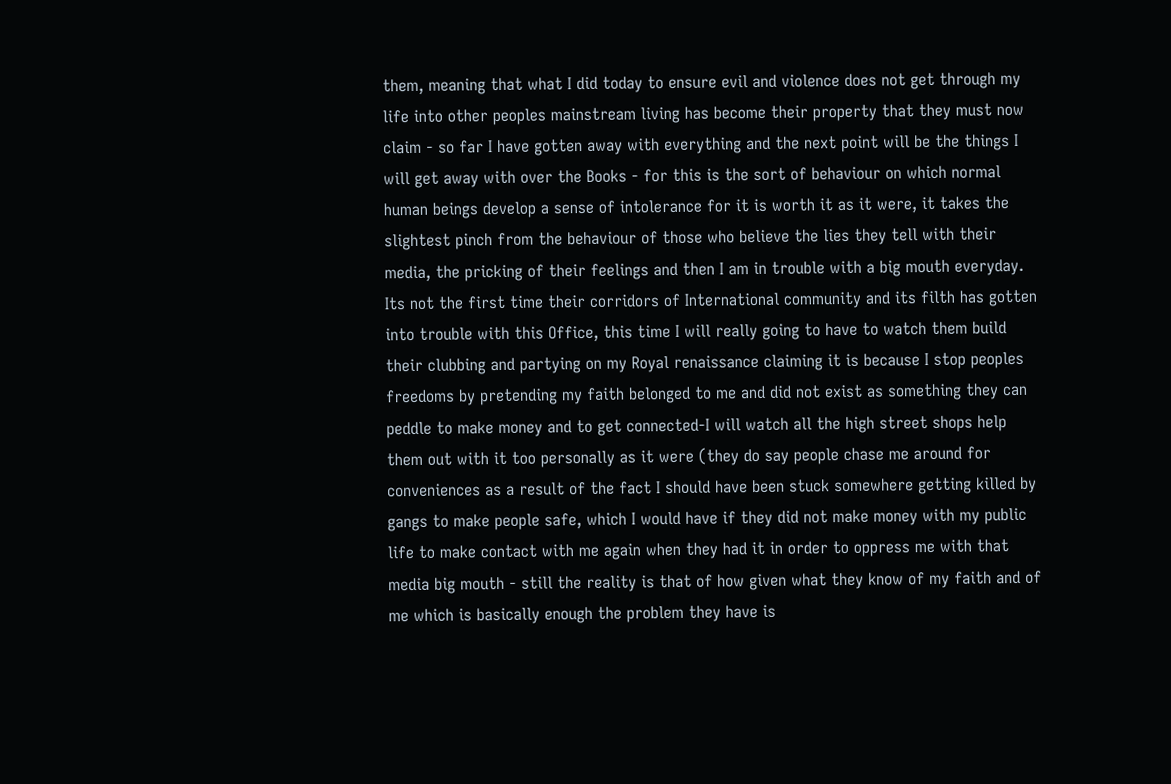them, meaning that what I did today to ensure evil and violence does not get through my life into other peoples mainstream living has become their property that they must now claim - so far I have gotten away with everything and the next point will be the things I will get away with over the Books - for this is the sort of behaviour on which normal human beings develop a sense of intolerance for it is worth it as it were, it takes the slightest pinch from the behaviour of those who believe the lies they tell with their media, the pricking of their feelings and then I am in trouble with a big mouth everyday. Its not the first time their corridors of International community and its filth has gotten into trouble with this Office, this time I will really going to have to watch them build their clubbing and partying on my Royal renaissance claiming it is because I stop peoples freedoms by pretending my faith belonged to me and did not exist as something they can peddle to make money and to get connected-I will watch all the high street shops help them out with it too personally as it were (they do say people chase me around for conveniences as a result of the fact I should have been stuck somewhere getting killed by gangs to make people safe, which I would have if they did not make money with my public life to make contact with me again when they had it in order to oppress me with that media big mouth - still the reality is that of how given what they know of my faith and of me which is basically enough the problem they have is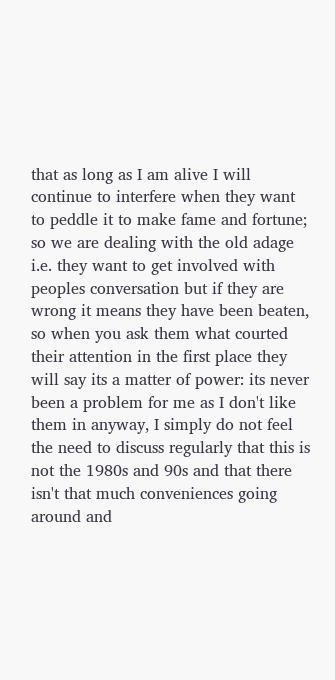that as long as I am alive I will continue to interfere when they want to peddle it to make fame and fortune; so we are dealing with the old adage i.e. they want to get involved with peoples conversation but if they are wrong it means they have been beaten, so when you ask them what courted their attention in the first place they will say its a matter of power: its never been a problem for me as I don't like them in anyway, I simply do not feel the need to discuss regularly that this is not the 1980s and 90s and that there isn't that much conveniences going around and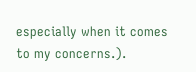especially when it comes to my concerns.).